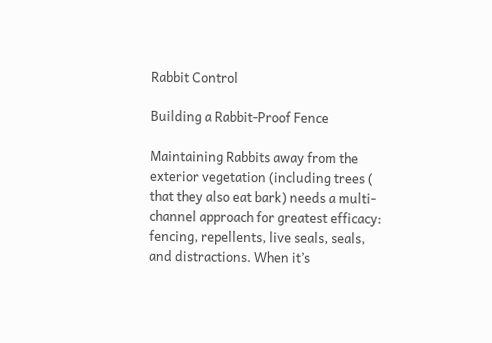Rabbit Control

Building a Rabbit-Proof Fence

Maintaining Rabbits away from the exterior vegetation (including trees ( that they also eat bark) needs a multi-channel approach for greatest efficacy: fencing, repellents, live seals, seals, and distractions. When it’s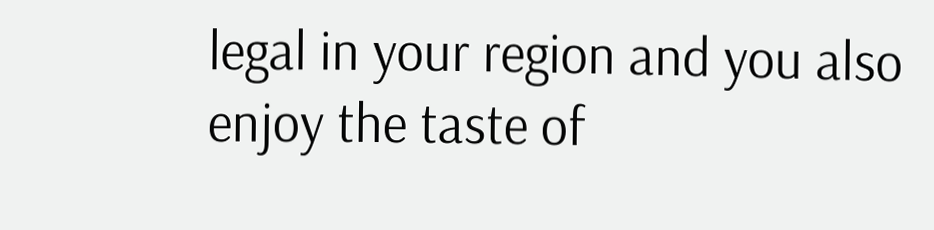legal in your region and you also enjoy the taste of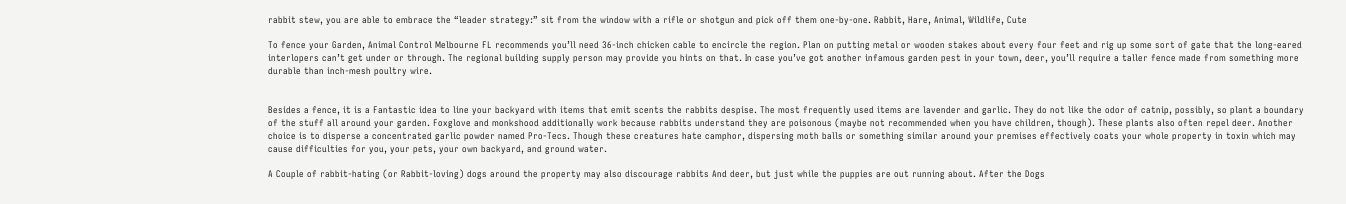rabbit stew, you are able to embrace the “leader strategy:” sit from the window with a rifle or shotgun and pick off them one-by-one. Rabbit, Hare, Animal, Wildlife, Cute

To fence your Garden, Animal Control Melbourne FL recommends you’ll need 36-inch chicken cable to encircle the region. Plan on putting metal or wooden stakes about every four feet and rig up some sort of gate that the long-eared interlopers can’t get under or through. The regional building supply person may provide you hints on that. In case you’ve got another infamous garden pest in your town, deer, you’ll require a taller fence made from something more durable than inch-mesh poultry wire.


Besides a fence, it is a Fantastic idea to line your backyard with items that emit scents the rabbits despise. The most frequently used items are lavender and garlic. They do not like the odor of catnip, possibly, so plant a boundary of the stuff all around your garden. Foxglove and monkshood additionally work because rabbits understand they are poisonous (maybe not recommended when you have children, though). These plants also often repel deer. Another choice is to disperse a concentrated garlic powder named Pro-Tecs. Though these creatures hate camphor, dispersing moth balls or something similar around your premises effectively coats your whole property in toxin which may cause difficulties for you, your pets, your own backyard, and ground water.

A Couple of rabbit-hating (or Rabbit-loving) dogs around the property may also discourage rabbits And deer, but just while the puppies are out running about. After the Dogs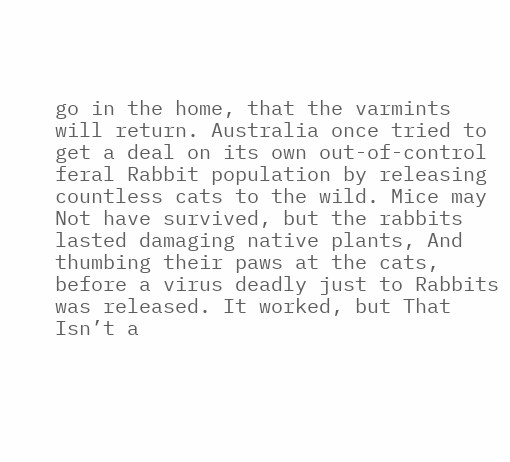go in the home, that the varmints will return. Australia once tried to get a deal on its own out-of-control feral Rabbit population by releasing countless cats to the wild. Mice may Not have survived, but the rabbits lasted damaging native plants, And thumbing their paws at the cats, before a virus deadly just to Rabbits was released. It worked, but That Isn’t a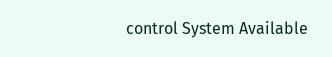control System Available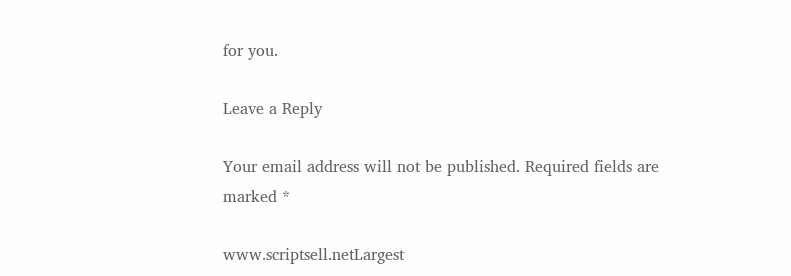for you.

Leave a Reply

Your email address will not be published. Required fields are marked *

www.scriptsell.netLargest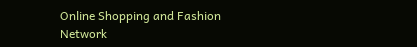Online Shopping and Fashion Network